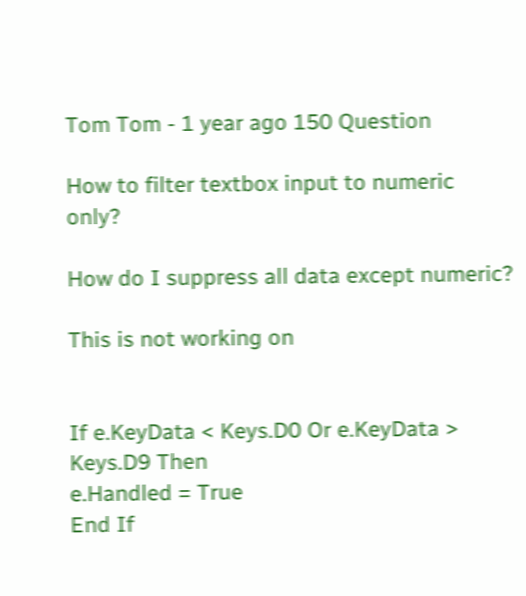Tom Tom - 1 year ago 150 Question

How to filter textbox input to numeric only?

How do I suppress all data except numeric?

This is not working on


If e.KeyData < Keys.D0 Or e.KeyData > Keys.D9 Then
e.Handled = True
End If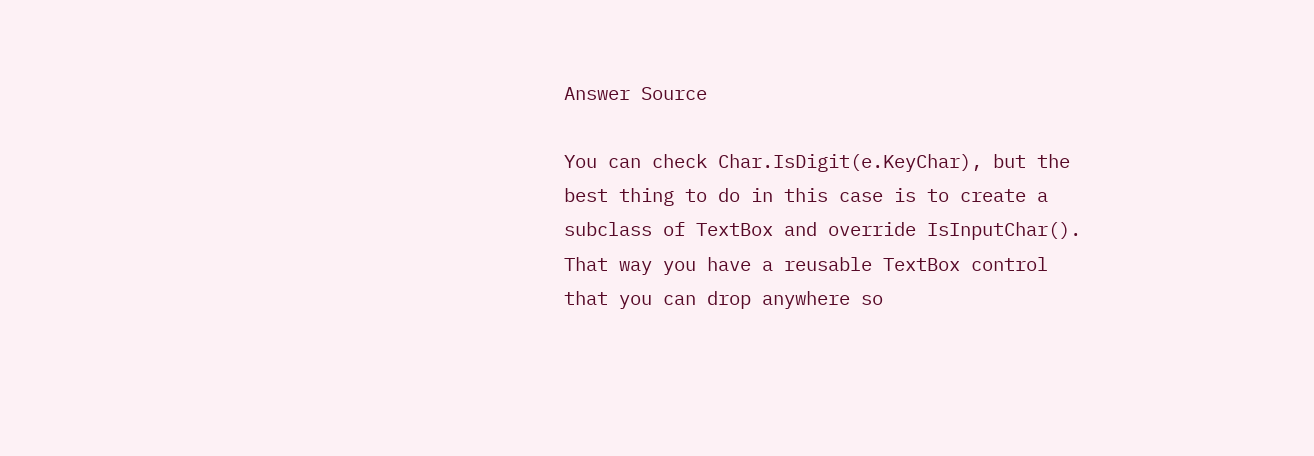Answer Source

You can check Char.IsDigit(e.KeyChar), but the best thing to do in this case is to create a subclass of TextBox and override IsInputChar(). That way you have a reusable TextBox control that you can drop anywhere so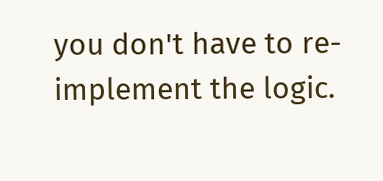you don't have to re-implement the logic.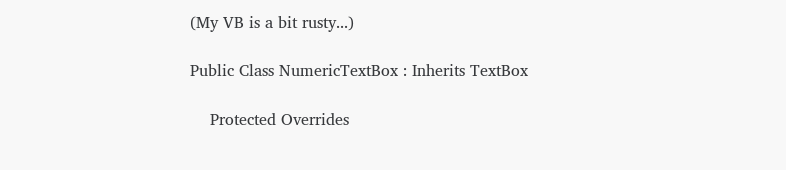(My VB is a bit rusty...)

Public Class NumericTextBox : Inherits TextBox

    Protected Overrides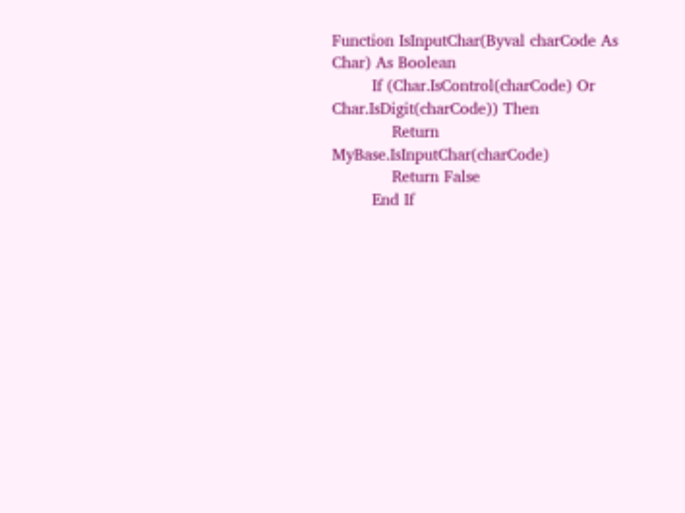Function IsInputChar(Byval charCode As Char) As Boolean
        If (Char.IsControl(charCode) Or Char.IsDigit(charCode)) Then
            Return MyBase.IsInputChar(charCode)
            Return False
        End If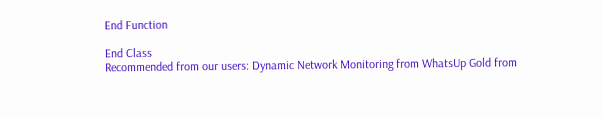End Function

End Class
Recommended from our users: Dynamic Network Monitoring from WhatsUp Gold from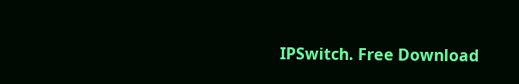IPSwitch. Free Download